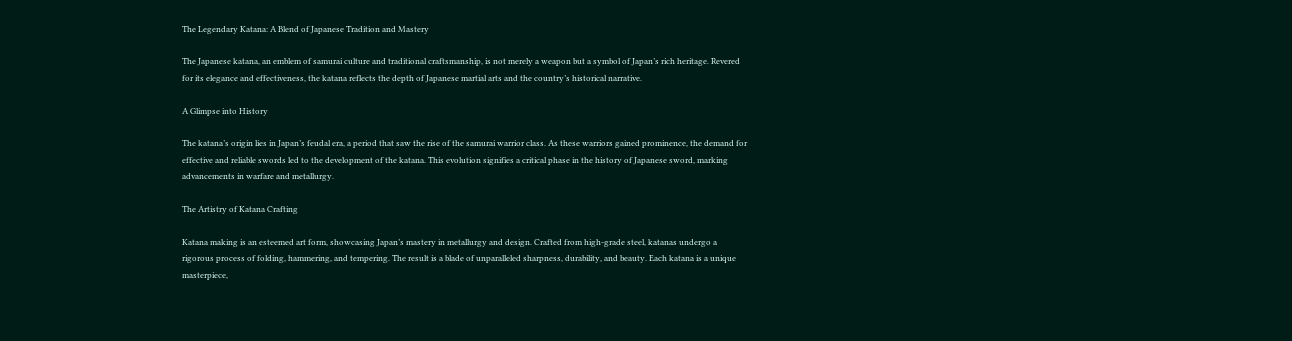The Legendary Katana: A Blend of Japanese Tradition and Mastery

The Japanese katana, an emblem of samurai culture and traditional craftsmanship, is not merely a weapon but a symbol of Japan’s rich heritage. Revered for its elegance and effectiveness, the katana reflects the depth of Japanese martial arts and the country’s historical narrative.

A Glimpse into History

The katana’s origin lies in Japan’s feudal era, a period that saw the rise of the samurai warrior class. As these warriors gained prominence, the demand for effective and reliable swords led to the development of the katana. This evolution signifies a critical phase in the history of Japanese sword, marking advancements in warfare and metallurgy.

The Artistry of Katana Crafting

Katana making is an esteemed art form, showcasing Japan’s mastery in metallurgy and design. Crafted from high-grade steel, katanas undergo a rigorous process of folding, hammering, and tempering. The result is a blade of unparalleled sharpness, durability, and beauty. Each katana is a unique masterpiece,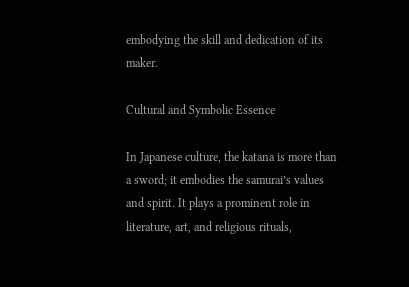embodying the skill and dedication of its maker.

Cultural and Symbolic Essence

In Japanese culture, the katana is more than a sword; it embodies the samurai’s values and spirit. It plays a prominent role in literature, art, and religious rituals,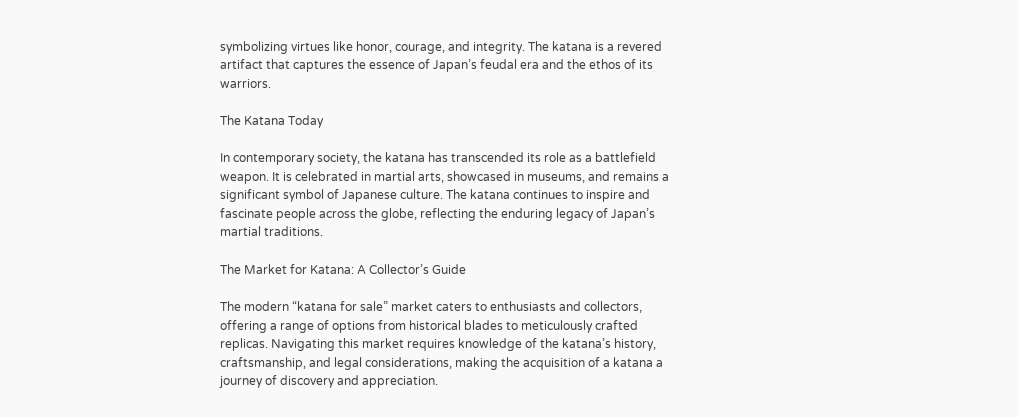symbolizing virtues like honor, courage, and integrity. The katana is a revered artifact that captures the essence of Japan’s feudal era and the ethos of its warriors.

The Katana Today

In contemporary society, the katana has transcended its role as a battlefield weapon. It is celebrated in martial arts, showcased in museums, and remains a significant symbol of Japanese culture. The katana continues to inspire and fascinate people across the globe, reflecting the enduring legacy of Japan’s martial traditions.

The Market for Katana: A Collector’s Guide

The modern “katana for sale” market caters to enthusiasts and collectors, offering a range of options from historical blades to meticulously crafted replicas. Navigating this market requires knowledge of the katana’s history, craftsmanship, and legal considerations, making the acquisition of a katana a journey of discovery and appreciation.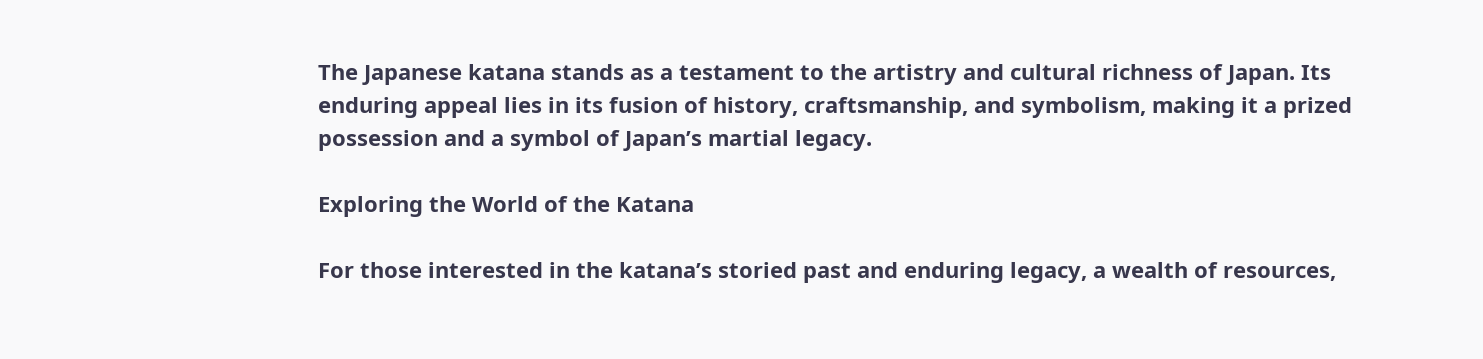The Japanese katana stands as a testament to the artistry and cultural richness of Japan. Its enduring appeal lies in its fusion of history, craftsmanship, and symbolism, making it a prized possession and a symbol of Japan’s martial legacy.

Exploring the World of the Katana

For those interested in the katana’s storied past and enduring legacy, a wealth of resources,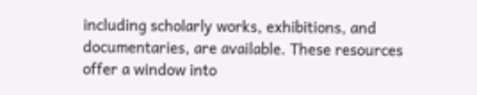including scholarly works, exhibitions, and documentaries, are available. These resources offer a window into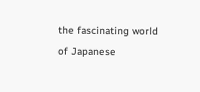the fascinating world of Japanese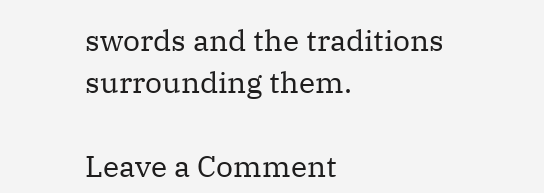swords and the traditions surrounding them.

Leave a Comment